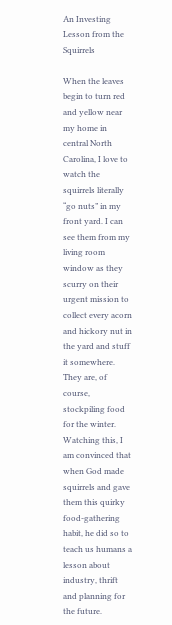An Investing Lesson from the Squirrels

When the leaves begin to turn red and yellow near my home in central North Carolina, I love to watch the squirrels literally “go nuts” in my front yard. I can see them from my living room window as they scurry on their urgent mission to collect every acorn and hickory nut in the yard and stuff it somewhere. They are, of course, stockpiling food for the winter. Watching this, I am convinced that when God made squirrels and gave them this quirky food-gathering habit, he did so to teach us humans a lesson about industry, thrift and planning for the future.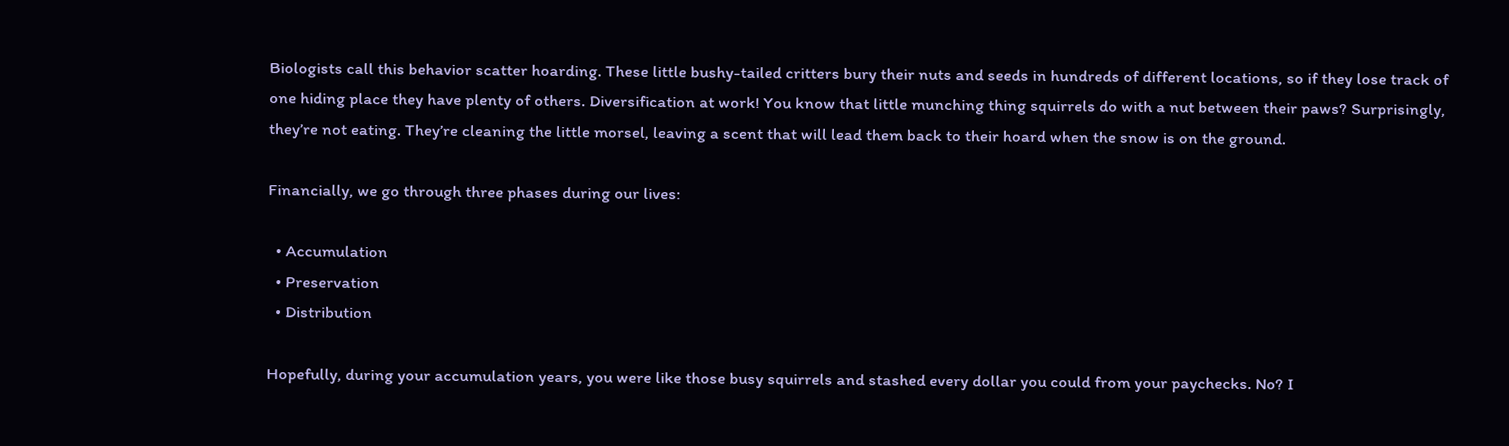Biologists call this behavior scatter hoarding. These little bushy-tailed critters bury their nuts and seeds in hundreds of different locations, so if they lose track of one hiding place they have plenty of others. Diversification at work! You know that little munching thing squirrels do with a nut between their paws? Surprisingly, they’re not eating. They’re cleaning the little morsel, leaving a scent that will lead them back to their hoard when the snow is on the ground.

Financially, we go through three phases during our lives:

  • Accumulation
  • Preservation
  • Distribution

Hopefully, during your accumulation years, you were like those busy squirrels and stashed every dollar you could from your paychecks. No? I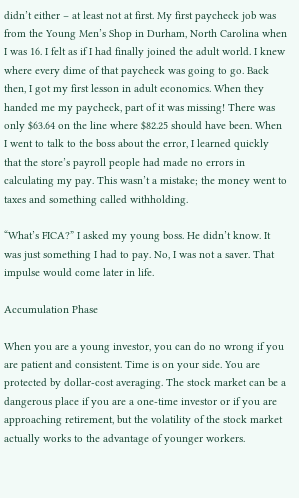didn’t either – at least not at first. My first paycheck job was from the Young Men’s Shop in Durham, North Carolina when I was 16. I felt as if I had finally joined the adult world. I knew where every dime of that paycheck was going to go. Back then, I got my first lesson in adult economics. When they handed me my paycheck, part of it was missing! There was only $63.64 on the line where $82.25 should have been. When I went to talk to the boss about the error, I learned quickly that the store’s payroll people had made no errors in calculating my pay. This wasn’t a mistake; the money went to taxes and something called withholding.

“What’s FICA?” I asked my young boss. He didn’t know. It was just something I had to pay. No, I was not a saver. That impulse would come later in life.

Accumulation Phase

When you are a young investor, you can do no wrong if you are patient and consistent. Time is on your side. You are protected by dollar-cost averaging. The stock market can be a dangerous place if you are a one-time investor or if you are approaching retirement, but the volatility of the stock market actually works to the advantage of younger workers.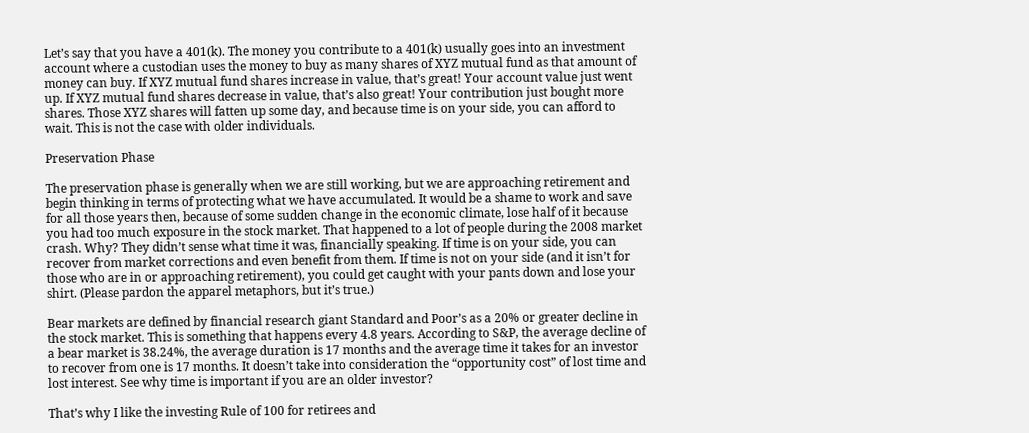Let’s say that you have a 401(k). The money you contribute to a 401(k) usually goes into an investment account where a custodian uses the money to buy as many shares of XYZ mutual fund as that amount of money can buy. If XYZ mutual fund shares increase in value, that’s great! Your account value just went up. If XYZ mutual fund shares decrease in value, that’s also great! Your contribution just bought more shares. Those XYZ shares will fatten up some day, and because time is on your side, you can afford to wait. This is not the case with older individuals.

Preservation Phase

The preservation phase is generally when we are still working, but we are approaching retirement and begin thinking in terms of protecting what we have accumulated. It would be a shame to work and save for all those years then, because of some sudden change in the economic climate, lose half of it because you had too much exposure in the stock market. That happened to a lot of people during the 2008 market crash. Why? They didn’t sense what time it was, financially speaking. If time is on your side, you can recover from market corrections and even benefit from them. If time is not on your side (and it isn’t for those who are in or approaching retirement), you could get caught with your pants down and lose your shirt. (Please pardon the apparel metaphors, but it’s true.)

Bear markets are defined by financial research giant Standard and Poor’s as a 20% or greater decline in the stock market. This is something that happens every 4.8 years. According to S&P, the average decline of a bear market is 38.24%, the average duration is 17 months and the average time it takes for an investor to recover from one is 17 months. It doesn’t take into consideration the “opportunity cost” of lost time and lost interest. See why time is important if you are an older investor?

That’s why I like the investing Rule of 100 for retirees and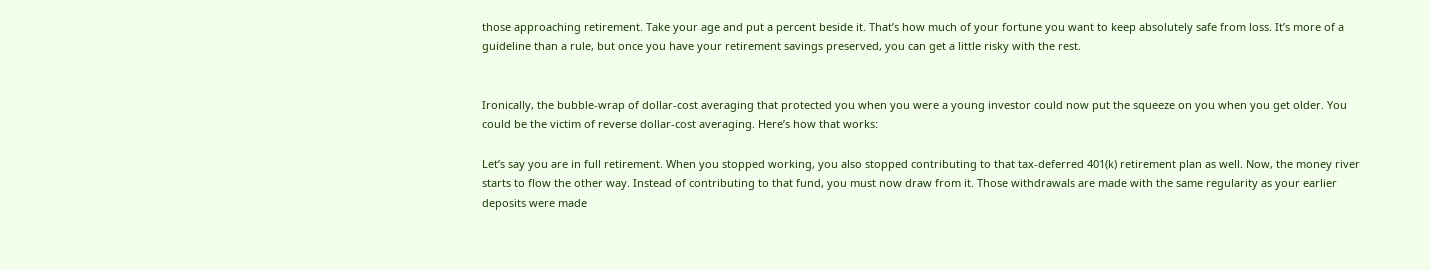those approaching retirement. Take your age and put a percent beside it. That’s how much of your fortune you want to keep absolutely safe from loss. It’s more of a guideline than a rule, but once you have your retirement savings preserved, you can get a little risky with the rest.


Ironically, the bubble-wrap of dollar-cost averaging that protected you when you were a young investor could now put the squeeze on you when you get older. You could be the victim of reverse dollar-cost averaging. Here’s how that works:

Let’s say you are in full retirement. When you stopped working, you also stopped contributing to that tax-deferred 401(k) retirement plan as well. Now, the money river starts to flow the other way. Instead of contributing to that fund, you must now draw from it. Those withdrawals are made with the same regularity as your earlier deposits were made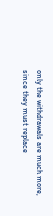only the withdrawals are much more, since they must replace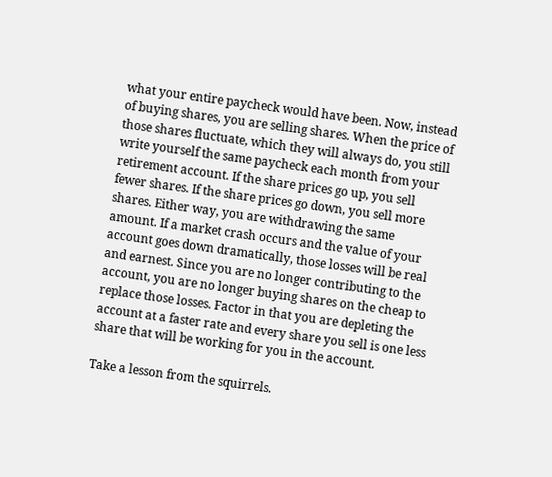what your entire paycheck would have been. Now, instead of buying shares, you are selling shares. When the price of those shares fluctuate, which they will always do, you still write yourself the same paycheck each month from your retirement account. If the share prices go up, you sell fewer shares. If the share prices go down, you sell more shares. Either way, you are withdrawing the same amount. If a market crash occurs and the value of your account goes down dramatically, those losses will be real and earnest. Since you are no longer contributing to the account, you are no longer buying shares on the cheap to replace those losses. Factor in that you are depleting the account at a faster rate and every share you sell is one less share that will be working for you in the account.

Take a lesson from the squirrels.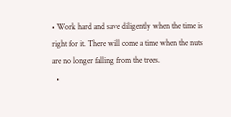• Work hard and save diligently when the time is right for it. There will come a time when the nuts are no longer falling from the trees.
  •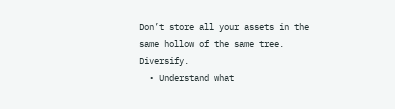Don’t store all your assets in the same hollow of the same tree. Diversify.
  • Understand what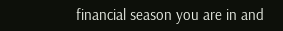financial season you are in and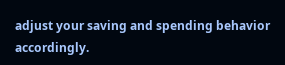adjust your saving and spending behavior accordingly.